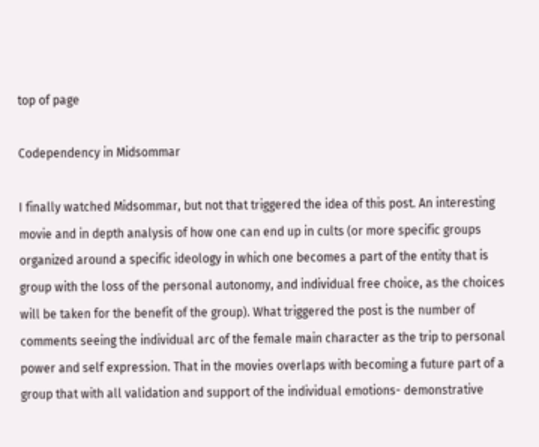top of page

Codependency in Midsommar

I finally watched Midsommar, but not that triggered the idea of this post. An interesting movie and in depth analysis of how one can end up in cults (or more specific groups organized around a specific ideology in which one becomes a part of the entity that is group with the loss of the personal autonomy, and individual free choice, as the choices will be taken for the benefit of the group). What triggered the post is the number of comments seeing the individual arc of the female main character as the trip to personal power and self expression. That in the movies overlaps with becoming a future part of a group that with all validation and support of the individual emotions- demonstrative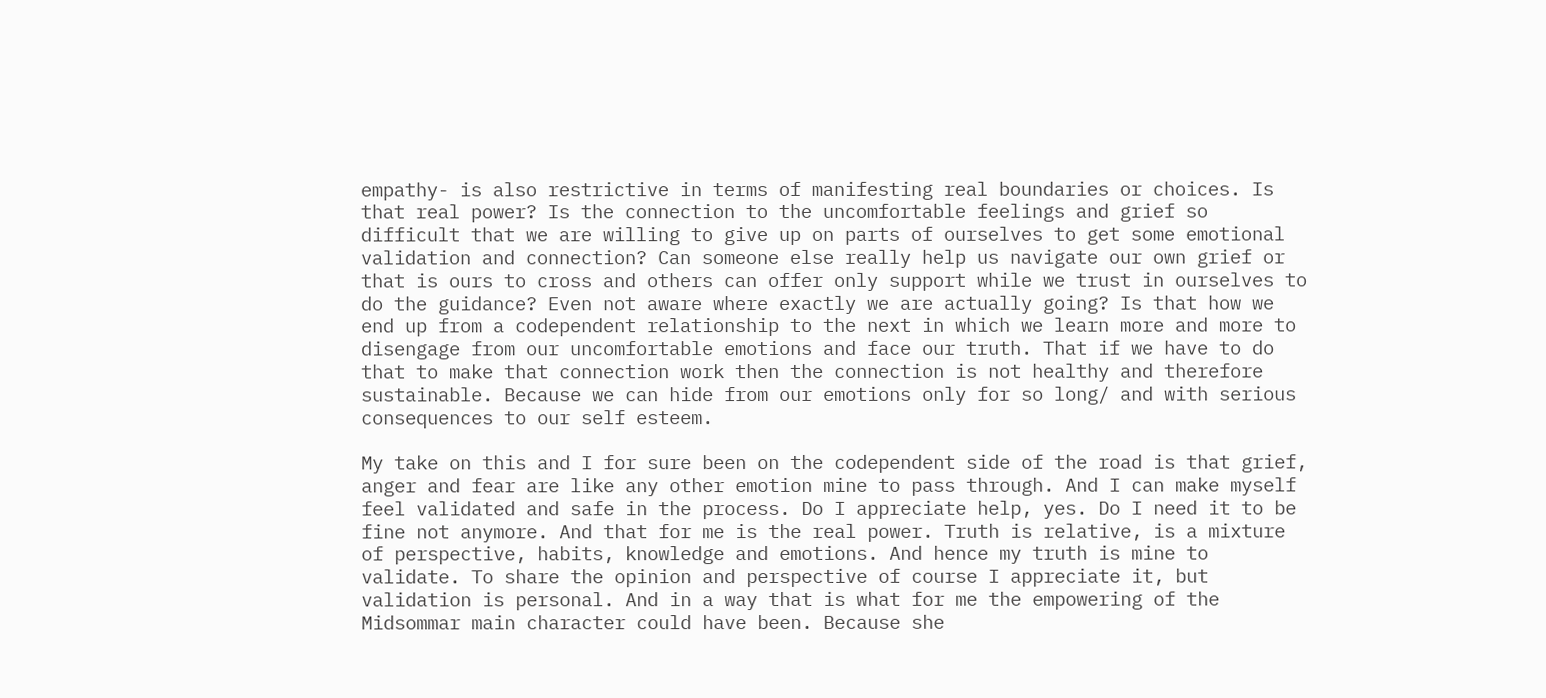empathy- is also restrictive in terms of manifesting real boundaries or choices. Is that real power? Is the connection to the uncomfortable feelings and grief so difficult that we are willing to give up on parts of ourselves to get some emotional validation and connection? Can someone else really help us navigate our own grief or that is ours to cross and others can offer only support while we trust in ourselves to do the guidance? Even not aware where exactly we are actually going? Is that how we end up from a codependent relationship to the next in which we learn more and more to disengage from our uncomfortable emotions and face our truth. That if we have to do that to make that connection work then the connection is not healthy and therefore sustainable. Because we can hide from our emotions only for so long/ and with serious consequences to our self esteem.

My take on this and I for sure been on the codependent side of the road is that grief, anger and fear are like any other emotion mine to pass through. And I can make myself feel validated and safe in the process. Do I appreciate help, yes. Do I need it to be fine not anymore. And that for me is the real power. Truth is relative, is a mixture of perspective, habits, knowledge and emotions. And hence my truth is mine to validate. To share the opinion and perspective of course I appreciate it, but validation is personal. And in a way that is what for me the empowering of the Midsommar main character could have been. Because she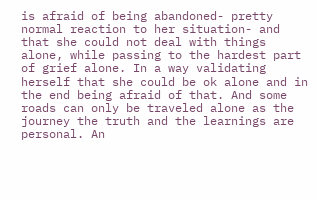is afraid of being abandoned- pretty normal reaction to her situation- and that she could not deal with things alone, while passing to the hardest part of grief alone. In a way validating herself that she could be ok alone and in the end being afraid of that. And some roads can only be traveled alone as the journey the truth and the learnings are personal. An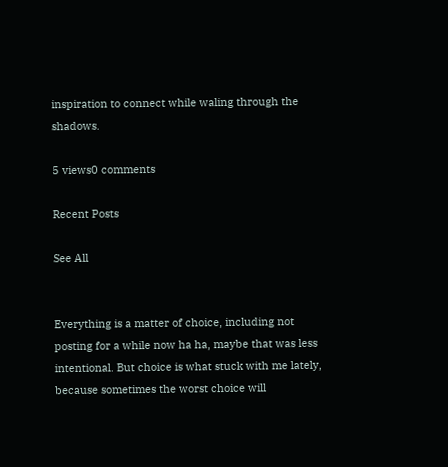inspiration to connect while waling through the shadows.

5 views0 comments

Recent Posts

See All


Everything is a matter of choice, including not posting for a while now ha ha, maybe that was less intentional. But choice is what stuck with me lately, because sometimes the worst choice will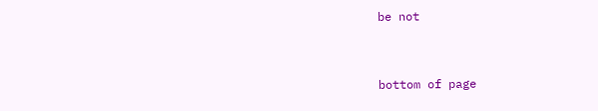be not


bottom of page